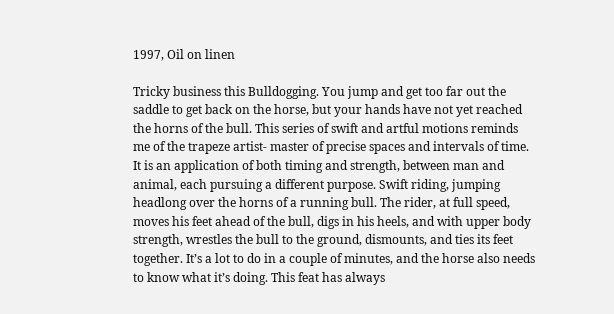1997, Oil on linen

Tricky business this Bulldogging. You jump and get too far out the saddle to get back on the horse, but your hands have not yet reached the horns of the bull. This series of swift and artful motions reminds me of the trapeze artist- master of precise spaces and intervals of time. It is an application of both timing and strength, between man and animal, each pursuing a different purpose. Swift riding, jumping headlong over the horns of a running bull. The rider, at full speed, moves his feet ahead of the bull, digs in his heels, and with upper body strength, wrestles the bull to the ground, dismounts, and ties its feet together. It’s a lot to do in a couple of minutes, and the horse also needs to know what it’s doing. This feat has always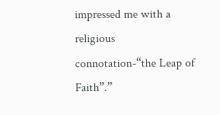impressed me with a religious connotation-“the Leap of Faith”.”